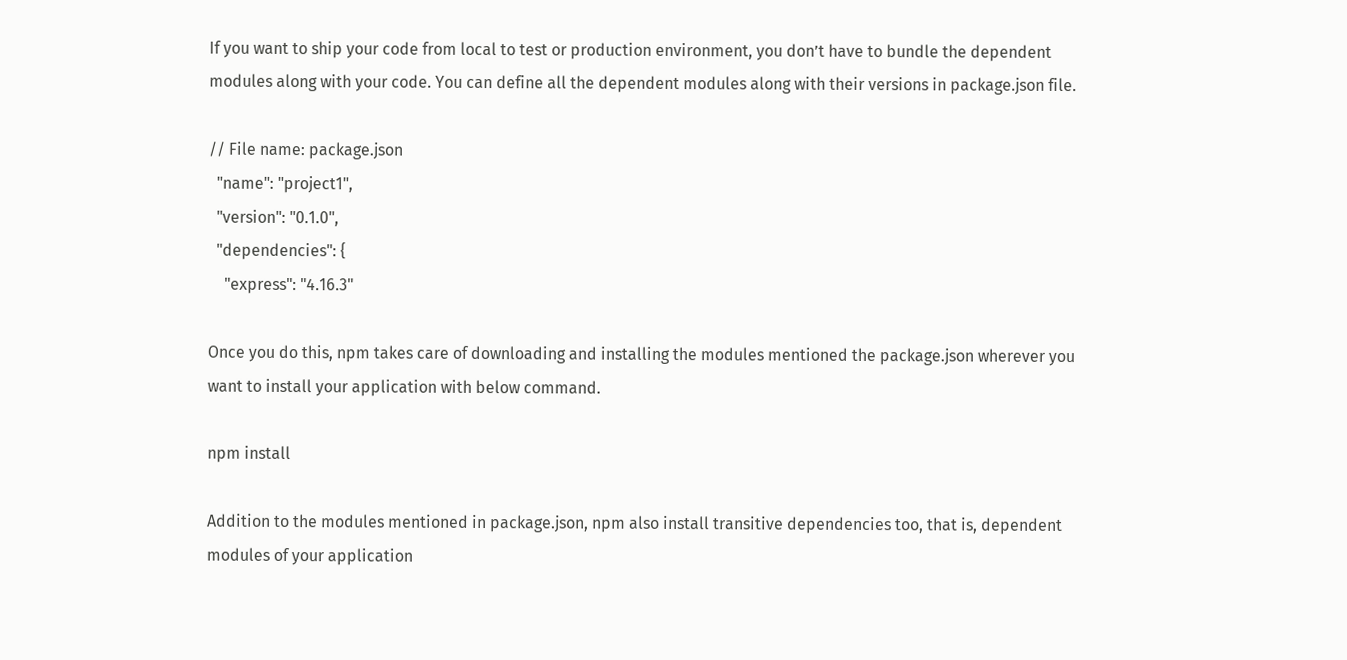If you want to ship your code from local to test or production environment, you don’t have to bundle the dependent modules along with your code. You can define all the dependent modules along with their versions in package.json file.

// File name: package.json
  "name": "project1",
  "version": "0.1.0",
  "dependencies": {
    "express": "4.16.3"

Once you do this, npm takes care of downloading and installing the modules mentioned the package.json wherever you want to install your application with below command.

npm install

Addition to the modules mentioned in package.json, npm also install transitive dependencies too, that is, dependent modules of your application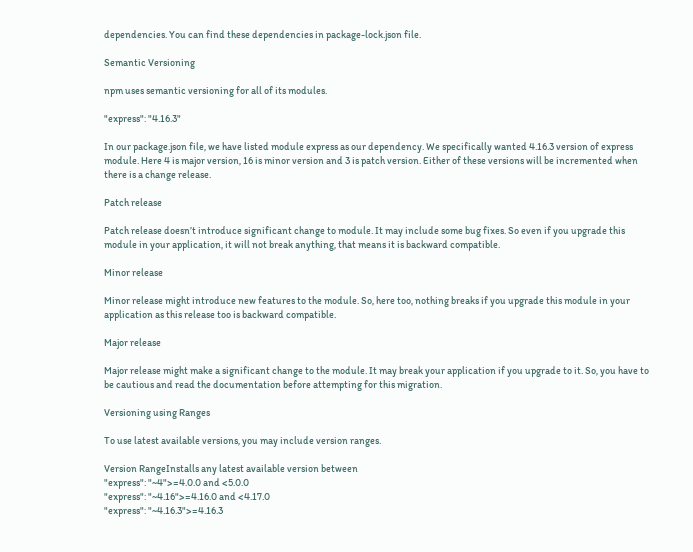dependencies. You can find these dependencies in package-lock.json file.

Semantic Versioning

npm uses semantic versioning for all of its modules.

"express": "4.16.3"

In our package.json file, we have listed module express as our dependency. We specifically wanted 4.16.3 version of express module. Here 4 is major version, 16 is minor version and 3 is patch version. Either of these versions will be incremented when there is a change release.

Patch release

Patch release doesn’t introduce significant change to module. It may include some bug fixes. So even if you upgrade this module in your application, it will not break anything, that means it is backward compatible.

Minor release

Minor release might introduce new features to the module. So, here too, nothing breaks if you upgrade this module in your application as this release too is backward compatible.

Major release

Major release might make a significant change to the module. It may break your application if you upgrade to it. So, you have to be cautious and read the documentation before attempting for this migration.

Versioning using Ranges

To use latest available versions, you may include version ranges.

Version RangeInstalls any latest available version between
"express": "~4">=4.0.0 and <5.0.0
"express": "~4.16">=4.16.0 and <4.17.0
"express": "~4.16.3">=4.16.3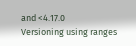and <4.17.0
Versioning using ranges